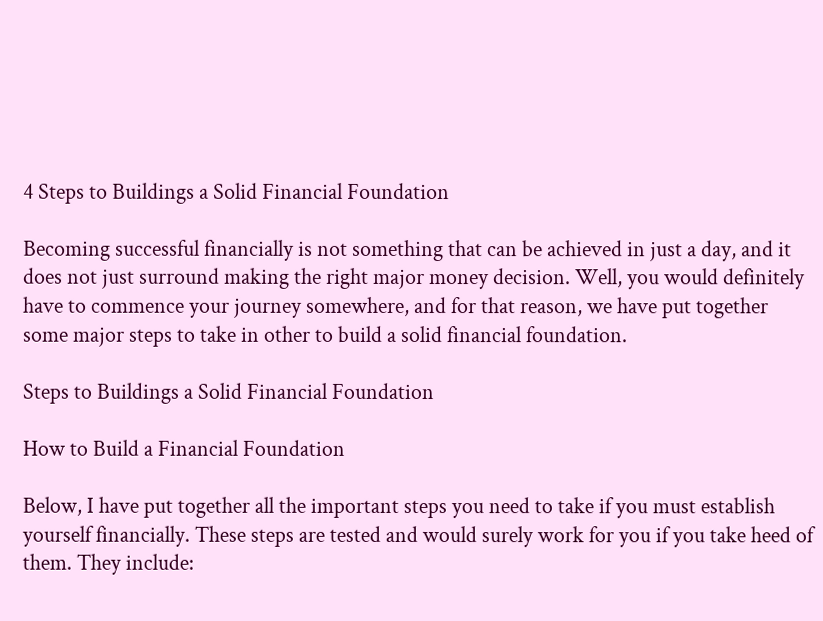4 Steps to Buildings a Solid Financial Foundation

Becoming successful financially is not something that can be achieved in just a day, and it does not just surround making the right major money decision. Well, you would definitely have to commence your journey somewhere, and for that reason, we have put together some major steps to take in other to build a solid financial foundation.

Steps to Buildings a Solid Financial Foundation

How to Build a Financial Foundation

Below, I have put together all the important steps you need to take if you must establish yourself financially. These steps are tested and would surely work for you if you take heed of them. They include: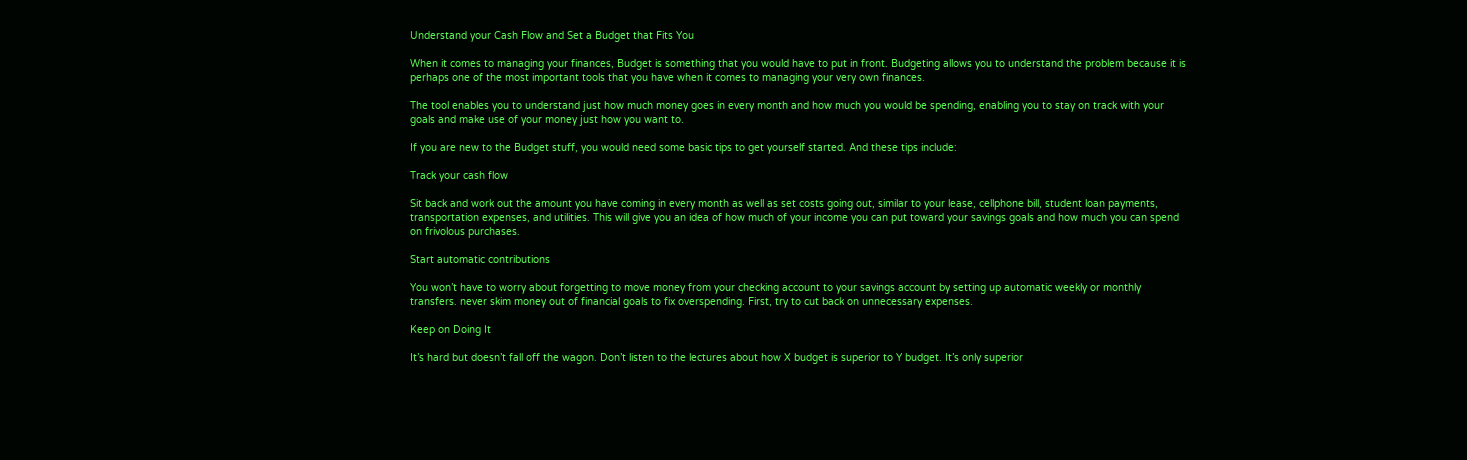Understand your Cash Flow and Set a Budget that Fits You

When it comes to managing your finances, Budget is something that you would have to put in front. Budgeting allows you to understand the problem because it is perhaps one of the most important tools that you have when it comes to managing your very own finances.

The tool enables you to understand just how much money goes in every month and how much you would be spending, enabling you to stay on track with your goals and make use of your money just how you want to.

If you are new to the Budget stuff, you would need some basic tips to get yourself started. And these tips include:

Track your cash flow

Sit back and work out the amount you have coming in every month as well as set costs going out, similar to your lease, cellphone bill, student loan payments, transportation expenses, and utilities. This will give you an idea of how much of your income you can put toward your savings goals and how much you can spend on frivolous purchases.

Start automatic contributions

You won’t have to worry about forgetting to move money from your checking account to your savings account by setting up automatic weekly or monthly transfers. never skim money out of financial goals to fix overspending. First, try to cut back on unnecessary expenses.

Keep on Doing It

It’s hard but doesn’t fall off the wagon. Don’t listen to the lectures about how X budget is superior to Y budget. It’s only superior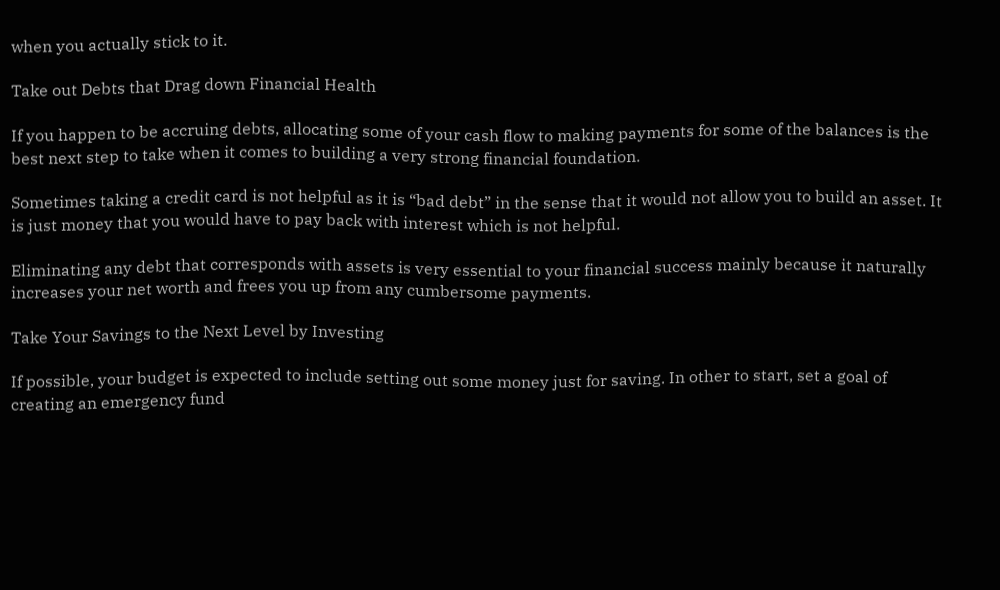when you actually stick to it.

Take out Debts that Drag down Financial Health

If you happen to be accruing debts, allocating some of your cash flow to making payments for some of the balances is the best next step to take when it comes to building a very strong financial foundation.

Sometimes taking a credit card is not helpful as it is “bad debt” in the sense that it would not allow you to build an asset. It is just money that you would have to pay back with interest which is not helpful.

Eliminating any debt that corresponds with assets is very essential to your financial success mainly because it naturally increases your net worth and frees you up from any cumbersome payments.

Take Your Savings to the Next Level by Investing

If possible, your budget is expected to include setting out some money just for saving. In other to start, set a goal of creating an emergency fund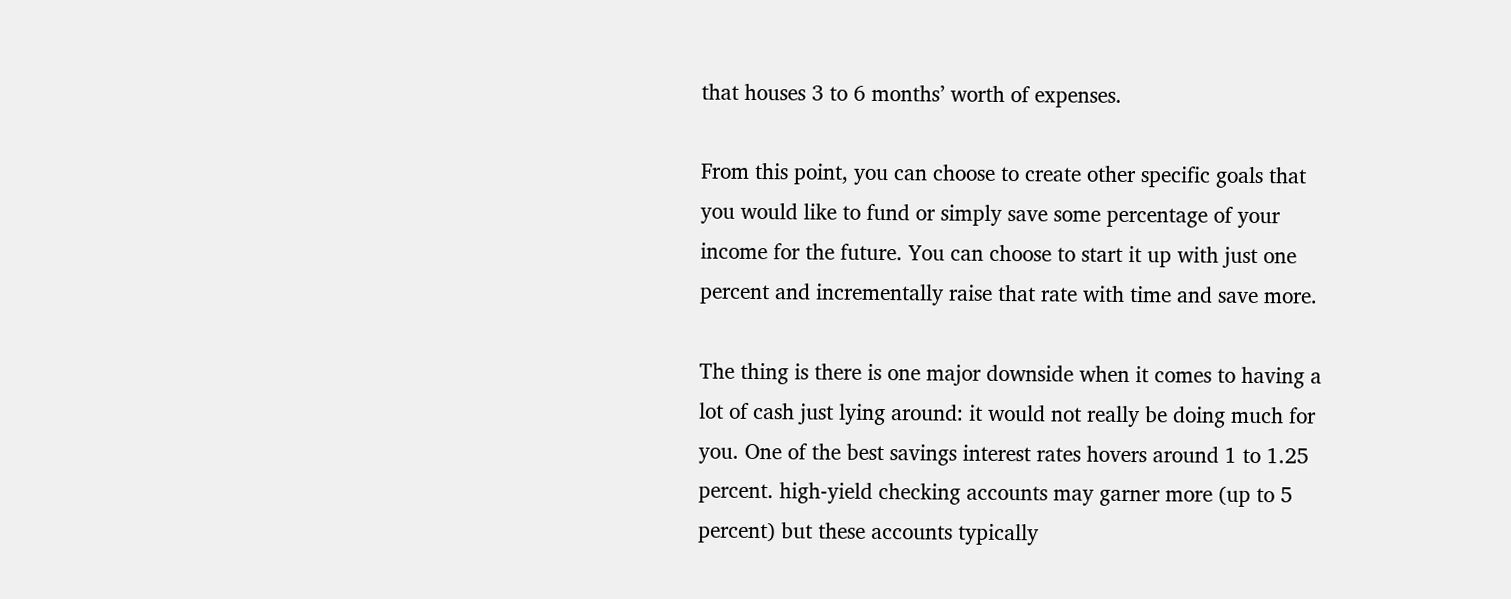that houses 3 to 6 months’ worth of expenses.

From this point, you can choose to create other specific goals that you would like to fund or simply save some percentage of your income for the future. You can choose to start it up with just one percent and incrementally raise that rate with time and save more.

The thing is there is one major downside when it comes to having a lot of cash just lying around: it would not really be doing much for you. One of the best savings interest rates hovers around 1 to 1.25 percent. high-yield checking accounts may garner more (up to 5 percent) but these accounts typically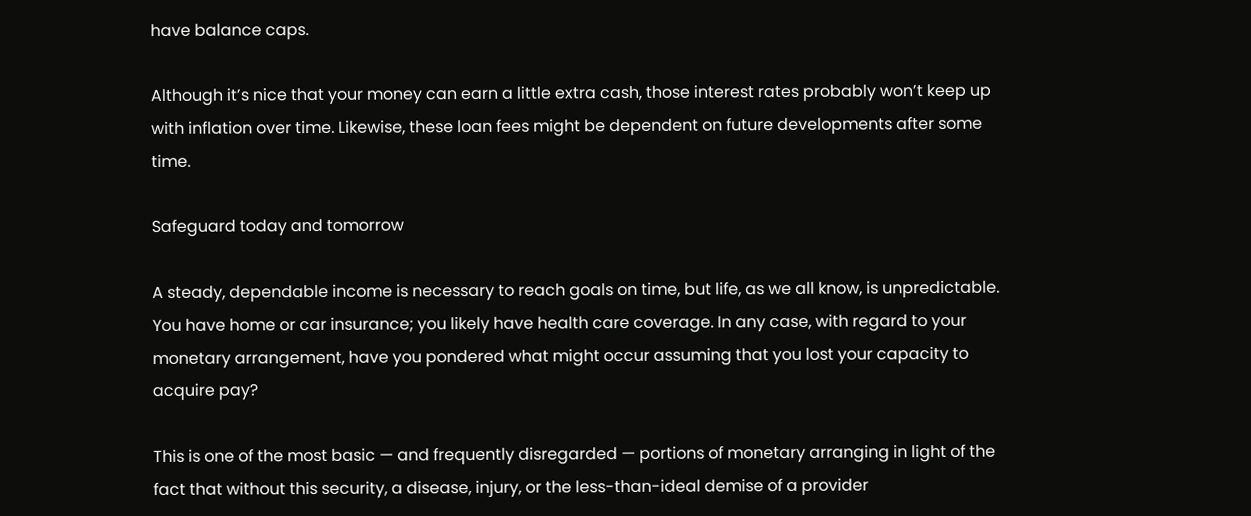have balance caps.

Although it’s nice that your money can earn a little extra cash, those interest rates probably won’t keep up with inflation over time. Likewise, these loan fees might be dependent on future developments after some time.

Safeguard today and tomorrow

A steady, dependable income is necessary to reach goals on time, but life, as we all know, is unpredictable. You have home or car insurance; you likely have health care coverage. In any case, with regard to your monetary arrangement, have you pondered what might occur assuming that you lost your capacity to acquire pay?

This is one of the most basic — and frequently disregarded — portions of monetary arranging in light of the fact that without this security, a disease, injury, or the less-than-ideal demise of a provider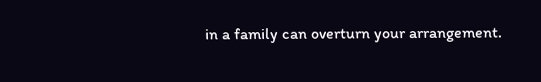in a family can overturn your arrangement.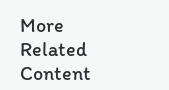More Related Content